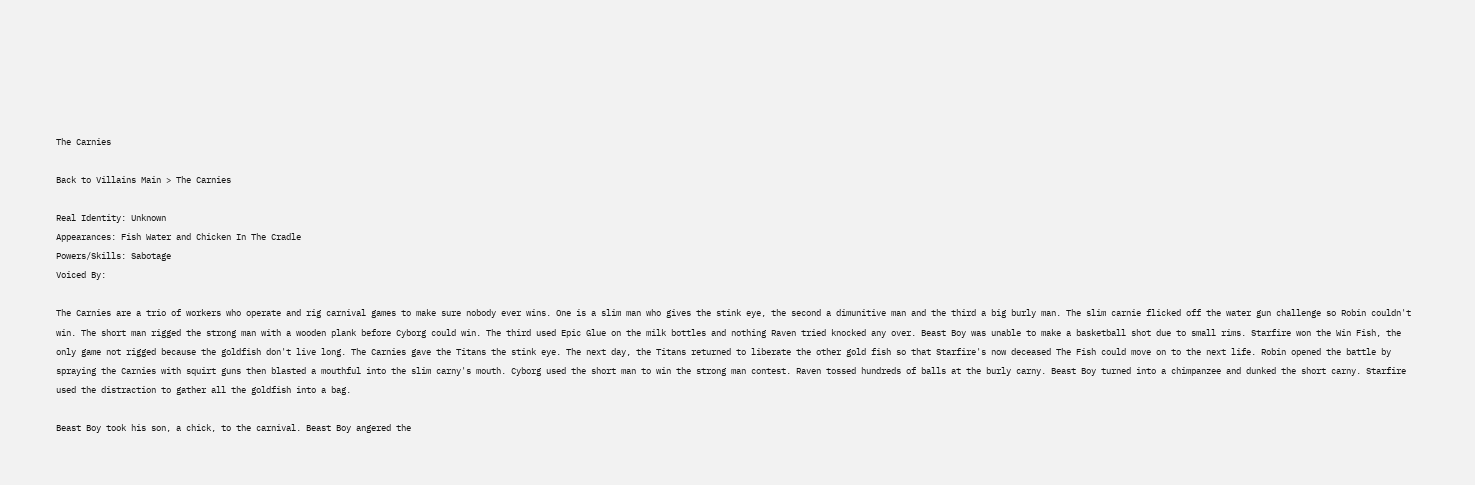The Carnies

Back to Villains Main > The Carnies

Real Identity: Unknown
Appearances: Fish Water and Chicken In The Cradle
Powers/Skills: Sabotage
Voiced By:

The Carnies are a trio of workers who operate and rig carnival games to make sure nobody ever wins. One is a slim man who gives the stink eye, the second a dimunitive man and the third a big burly man. The slim carnie flicked off the water gun challenge so Robin couldn't win. The short man rigged the strong man with a wooden plank before Cyborg could win. The third used Epic Glue on the milk bottles and nothing Raven tried knocked any over. Beast Boy was unable to make a basketball shot due to small rims. Starfire won the Win Fish, the only game not rigged because the goldfish don't live long. The Carnies gave the Titans the stink eye. The next day, the Titans returned to liberate the other gold fish so that Starfire's now deceased The Fish could move on to the next life. Robin opened the battle by spraying the Carnies with squirt guns then blasted a mouthful into the slim carny's mouth. Cyborg used the short man to win the strong man contest. Raven tossed hundreds of balls at the burly carny. Beast Boy turned into a chimpanzee and dunked the short carny. Starfire used the distraction to gather all the goldfish into a bag.

Beast Boy took his son, a chick, to the carnival. Beast Boy angered the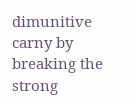dimunitive carny by breaking the strong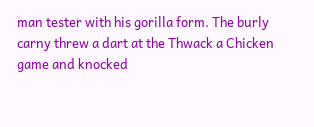man tester with his gorilla form. The burly carny threw a dart at the Thwack a Chicken game and knocked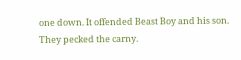one down. It offended Beast Boy and his son. They pecked the carny.